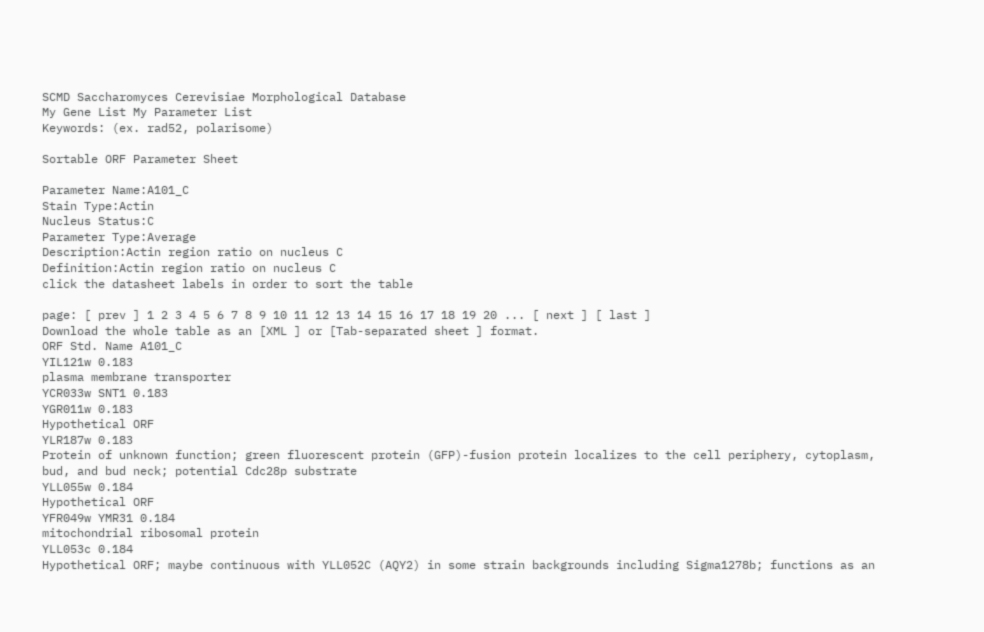SCMD Saccharomyces Cerevisiae Morphological Database
My Gene List My Parameter List
Keywords: (ex. rad52, polarisome)

Sortable ORF Parameter Sheet

Parameter Name:A101_C
Stain Type:Actin
Nucleus Status:C
Parameter Type:Average
Description:Actin region ratio on nucleus C
Definition:Actin region ratio on nucleus C
click the datasheet labels in order to sort the table

page: [ prev ] 1 2 3 4 5 6 7 8 9 10 11 12 13 14 15 16 17 18 19 20 ... [ next ] [ last ]
Download the whole table as an [XML ] or [Tab-separated sheet ] format.
ORF Std. Name A101_C
YIL121w 0.183
plasma membrane transporter
YCR033w SNT1 0.183
YGR011w 0.183
Hypothetical ORF
YLR187w 0.183
Protein of unknown function; green fluorescent protein (GFP)-fusion protein localizes to the cell periphery, cytoplasm, bud, and bud neck; potential Cdc28p substrate
YLL055w 0.184
Hypothetical ORF
YFR049w YMR31 0.184
mitochondrial ribosomal protein
YLL053c 0.184
Hypothetical ORF; maybe continuous with YLL052C (AQY2) in some strain backgrounds including Sigma1278b; functions as an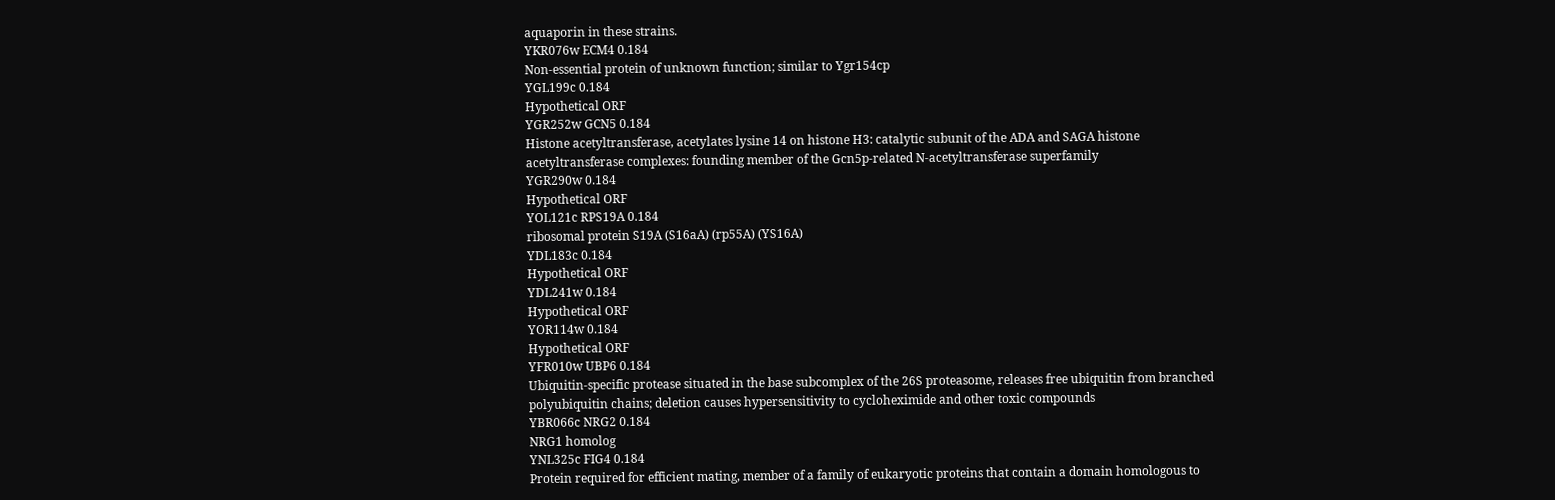aquaporin in these strains.
YKR076w ECM4 0.184
Non-essential protein of unknown function; similar to Ygr154cp
YGL199c 0.184
Hypothetical ORF
YGR252w GCN5 0.184
Histone acetyltransferase, acetylates lysine 14 on histone H3: catalytic subunit of the ADA and SAGA histone acetyltransferase complexes: founding member of the Gcn5p-related N-acetyltransferase superfamily
YGR290w 0.184
Hypothetical ORF
YOL121c RPS19A 0.184
ribosomal protein S19A (S16aA) (rp55A) (YS16A)
YDL183c 0.184
Hypothetical ORF
YDL241w 0.184
Hypothetical ORF
YOR114w 0.184
Hypothetical ORF
YFR010w UBP6 0.184
Ubiquitin-specific protease situated in the base subcomplex of the 26S proteasome, releases free ubiquitin from branched polyubiquitin chains; deletion causes hypersensitivity to cycloheximide and other toxic compounds
YBR066c NRG2 0.184
NRG1 homolog
YNL325c FIG4 0.184
Protein required for efficient mating, member of a family of eukaryotic proteins that contain a domain homologous to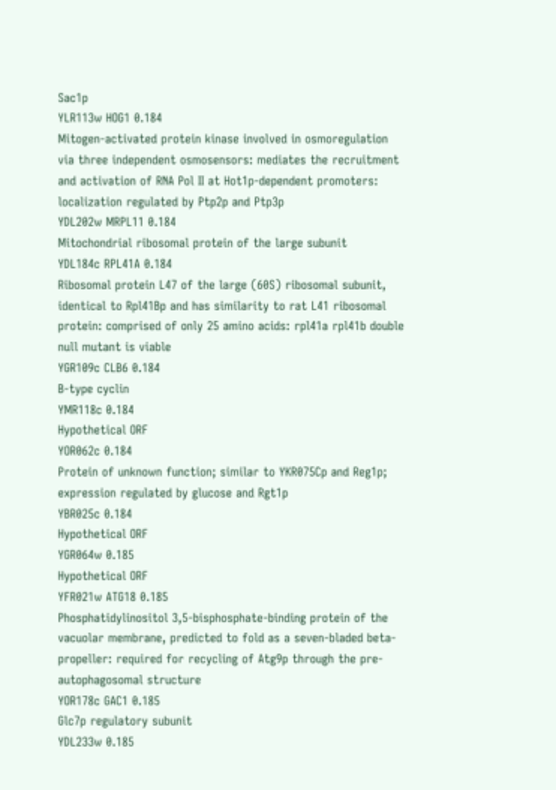Sac1p
YLR113w HOG1 0.184
Mitogen-activated protein kinase involved in osmoregulation via three independent osmosensors: mediates the recruitment and activation of RNA Pol II at Hot1p-dependent promoters: localization regulated by Ptp2p and Ptp3p
YDL202w MRPL11 0.184
Mitochondrial ribosomal protein of the large subunit
YDL184c RPL41A 0.184
Ribosomal protein L47 of the large (60S) ribosomal subunit, identical to Rpl41Bp and has similarity to rat L41 ribosomal protein: comprised of only 25 amino acids: rpl41a rpl41b double null mutant is viable
YGR109c CLB6 0.184
B-type cyclin
YMR118c 0.184
Hypothetical ORF
YOR062c 0.184
Protein of unknown function; similar to YKR075Cp and Reg1p; expression regulated by glucose and Rgt1p
YBR025c 0.184
Hypothetical ORF
YGR064w 0.185
Hypothetical ORF
YFR021w ATG18 0.185
Phosphatidylinositol 3,5-bisphosphate-binding protein of the vacuolar membrane, predicted to fold as a seven-bladed beta-propeller: required for recycling of Atg9p through the pre-autophagosomal structure
YOR178c GAC1 0.185
Glc7p regulatory subunit
YDL233w 0.185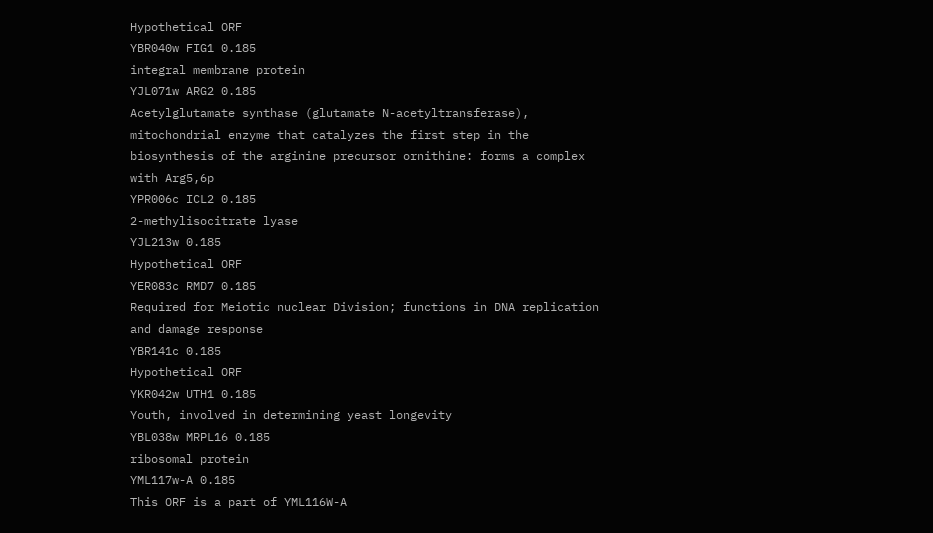Hypothetical ORF
YBR040w FIG1 0.185
integral membrane protein
YJL071w ARG2 0.185
Acetylglutamate synthase (glutamate N-acetyltransferase), mitochondrial enzyme that catalyzes the first step in the biosynthesis of the arginine precursor ornithine: forms a complex with Arg5,6p
YPR006c ICL2 0.185
2-methylisocitrate lyase
YJL213w 0.185
Hypothetical ORF
YER083c RMD7 0.185
Required for Meiotic nuclear Division; functions in DNA replication and damage response
YBR141c 0.185
Hypothetical ORF
YKR042w UTH1 0.185
Youth, involved in determining yeast longevity
YBL038w MRPL16 0.185
ribosomal protein
YML117w-A 0.185
This ORF is a part of YML116W-A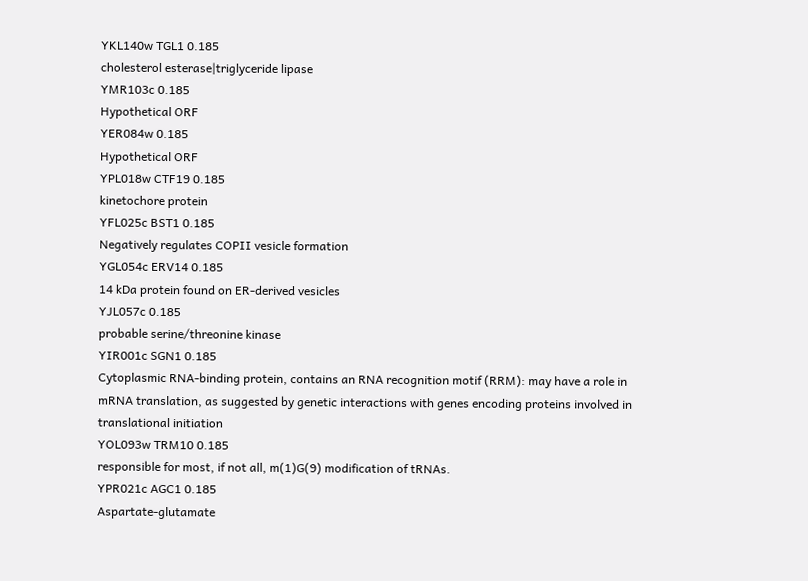YKL140w TGL1 0.185
cholesterol esterase|triglyceride lipase
YMR103c 0.185
Hypothetical ORF
YER084w 0.185
Hypothetical ORF
YPL018w CTF19 0.185
kinetochore protein
YFL025c BST1 0.185
Negatively regulates COPII vesicle formation
YGL054c ERV14 0.185
14 kDa protein found on ER-derived vesicles
YJL057c 0.185
probable serine/threonine kinase
YIR001c SGN1 0.185
Cytoplasmic RNA-binding protein, contains an RNA recognition motif (RRM): may have a role in mRNA translation, as suggested by genetic interactions with genes encoding proteins involved in translational initiation
YOL093w TRM10 0.185
responsible for most, if not all, m(1)G(9) modification of tRNAs.
YPR021c AGC1 0.185
Aspartate-glutamate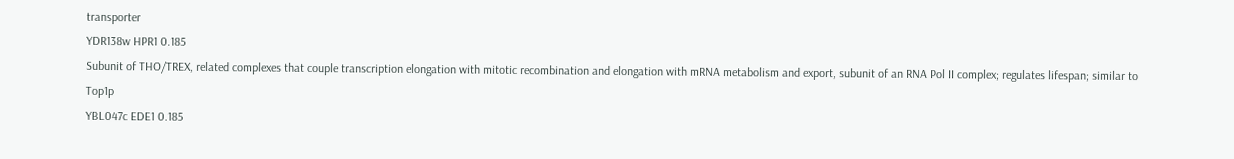transporter
YDR138w HPR1 0.185
Subunit of THO/TREX, related complexes that couple transcription elongation with mitotic recombination and elongation with mRNA metabolism and export, subunit of an RNA Pol II complex; regulates lifespan; similar to Top1p
YBL047c EDE1 0.185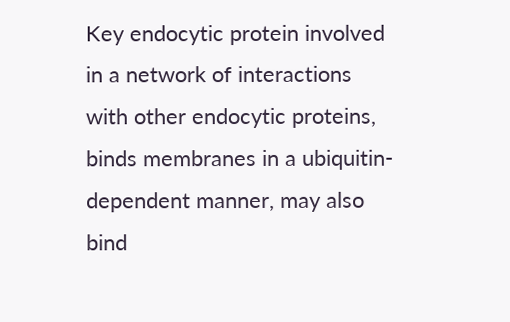Key endocytic protein involved in a network of interactions with other endocytic proteins, binds membranes in a ubiquitin-dependent manner, may also bind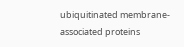ubiquitinated membrane-associated proteins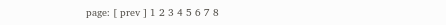page: [ prev ] 1 2 3 4 5 6 7 8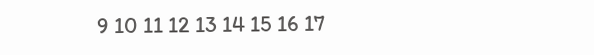9 10 11 12 13 14 15 16 17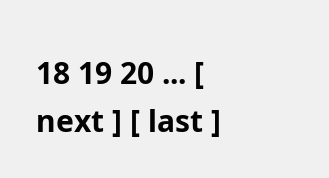18 19 20 ... [ next ] [ last ]